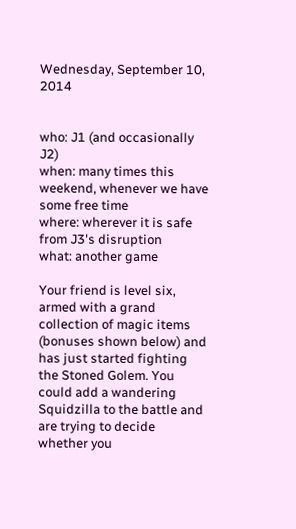Wednesday, September 10, 2014


who: J1 (and occasionally J2)
when: many times this weekend, whenever we have some free time
where: wherever it is safe from J3's disruption
what: another game

Your friend is level six, armed with a grand collection of magic items (bonuses shown below) and has just started fighting the Stoned Golem. You could add a wandering Squidzilla to the battle and are trying to decide whether you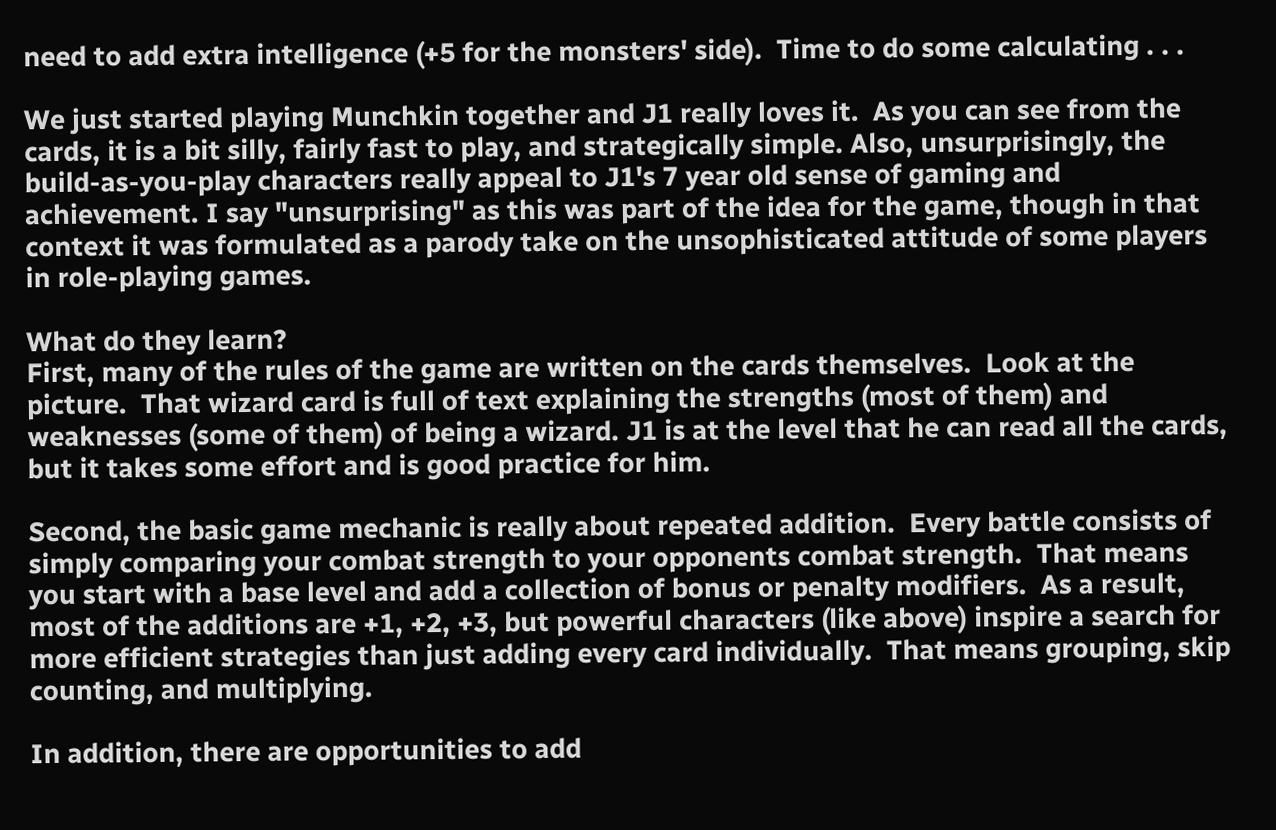need to add extra intelligence (+5 for the monsters' side).  Time to do some calculating . . .

We just started playing Munchkin together and J1 really loves it.  As you can see from the cards, it is a bit silly, fairly fast to play, and strategically simple. Also, unsurprisingly, the build-as-you-play characters really appeal to J1's 7 year old sense of gaming and achievement. I say "unsurprising" as this was part of the idea for the game, though in that context it was formulated as a parody take on the unsophisticated attitude of some players in role-playing games.

What do they learn?
First, many of the rules of the game are written on the cards themselves.  Look at the picture.  That wizard card is full of text explaining the strengths (most of them) and weaknesses (some of them) of being a wizard. J1 is at the level that he can read all the cards, but it takes some effort and is good practice for him.

Second, the basic game mechanic is really about repeated addition.  Every battle consists of simply comparing your combat strength to your opponents combat strength.  That means you start with a base level and add a collection of bonus or penalty modifiers.  As a result, most of the additions are +1, +2, +3, but powerful characters (like above) inspire a search for more efficient strategies than just adding every card individually.  That means grouping, skip counting, and multiplying.

In addition, there are opportunities to add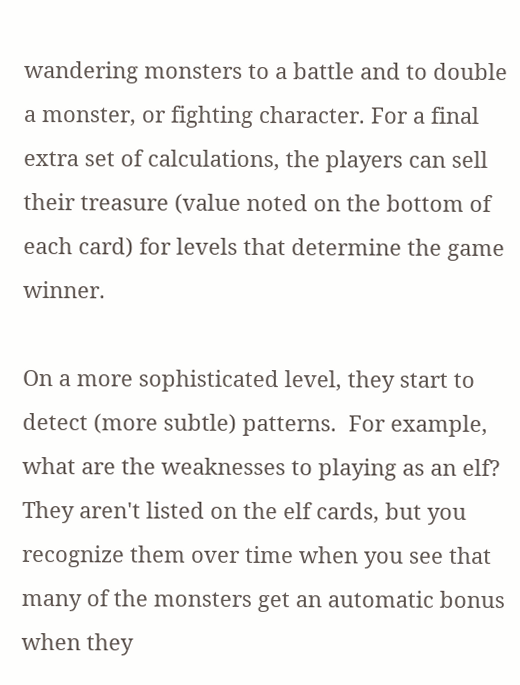wandering monsters to a battle and to double a monster, or fighting character. For a final extra set of calculations, the players can sell their treasure (value noted on the bottom of each card) for levels that determine the game winner.

On a more sophisticated level, they start to detect (more subtle) patterns.  For example, what are the weaknesses to playing as an elf?  They aren't listed on the elf cards, but you recognize them over time when you see that many of the monsters get an automatic bonus when they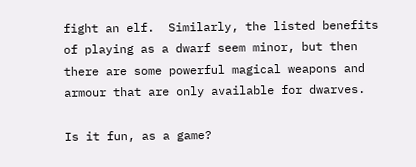fight an elf.  Similarly, the listed benefits of playing as a dwarf seem minor, but then there are some powerful magical weapons and armour that are only available for dwarves.

Is it fun, as a game?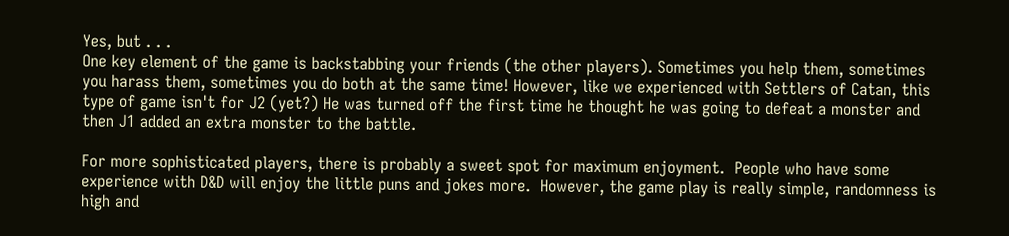Yes, but . . .
One key element of the game is backstabbing your friends (the other players). Sometimes you help them, sometimes you harass them, sometimes you do both at the same time! However, like we experienced with Settlers of Catan, this type of game isn't for J2 (yet?) He was turned off the first time he thought he was going to defeat a monster and then J1 added an extra monster to the battle.

For more sophisticated players, there is probably a sweet spot for maximum enjoyment.  People who have some experience with D&D will enjoy the little puns and jokes more.  However, the game play is really simple, randomness is high and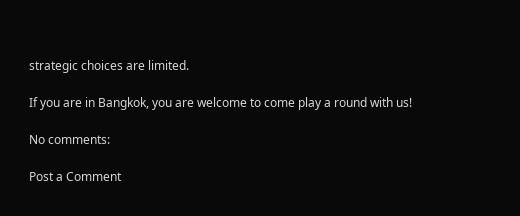strategic choices are limited.

If you are in Bangkok, you are welcome to come play a round with us!

No comments:

Post a Comment